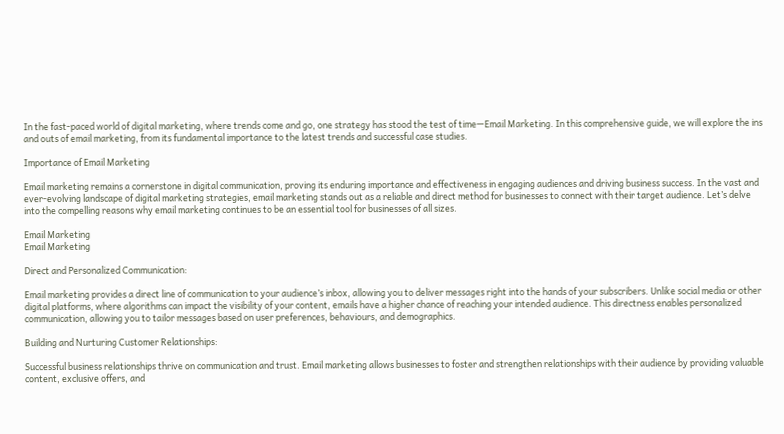In the fast-paced world of digital marketing, where trends come and go, one strategy has stood the test of time—Email Marketing. In this comprehensive guide, we will explore the ins and outs of email marketing, from its fundamental importance to the latest trends and successful case studies.

Importance of Email Marketing

Email marketing remains a cornerstone in digital communication, proving its enduring importance and effectiveness in engaging audiences and driving business success. In the vast and ever-evolving landscape of digital marketing strategies, email marketing stands out as a reliable and direct method for businesses to connect with their target audience. Let’s delve into the compelling reasons why email marketing continues to be an essential tool for businesses of all sizes.

Email Marketing
Email Marketing

Direct and Personalized Communication:

Email marketing provides a direct line of communication to your audience’s inbox, allowing you to deliver messages right into the hands of your subscribers. Unlike social media or other digital platforms, where algorithms can impact the visibility of your content, emails have a higher chance of reaching your intended audience. This directness enables personalized communication, allowing you to tailor messages based on user preferences, behaviours, and demographics.

Building and Nurturing Customer Relationships:

Successful business relationships thrive on communication and trust. Email marketing allows businesses to foster and strengthen relationships with their audience by providing valuable content, exclusive offers, and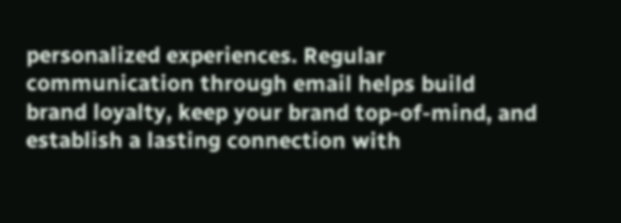personalized experiences. Regular communication through email helps build brand loyalty, keep your brand top-of-mind, and establish a lasting connection with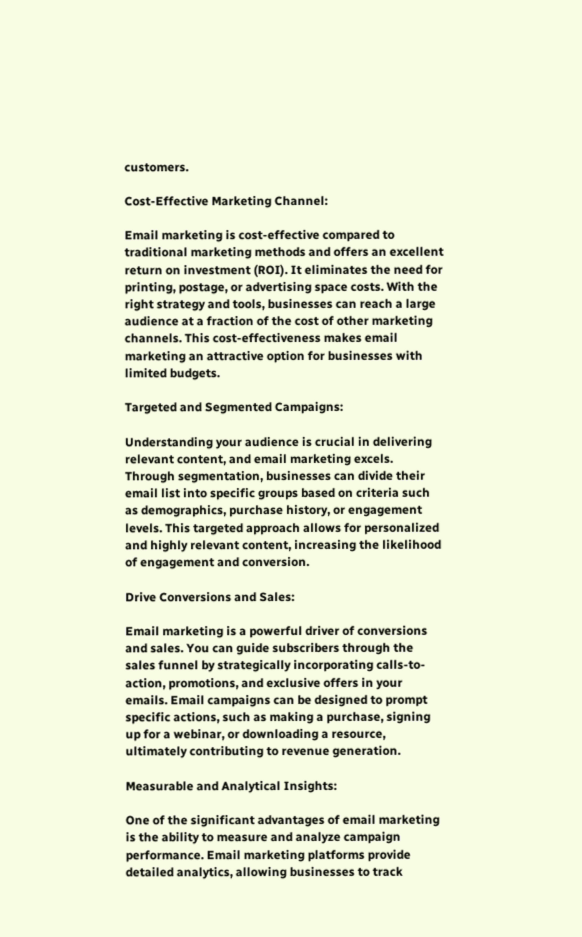customers.

Cost-Effective Marketing Channel:

Email marketing is cost-effective compared to traditional marketing methods and offers an excellent return on investment (ROI). It eliminates the need for printing, postage, or advertising space costs. With the right strategy and tools, businesses can reach a large audience at a fraction of the cost of other marketing channels. This cost-effectiveness makes email marketing an attractive option for businesses with limited budgets.

Targeted and Segmented Campaigns:

Understanding your audience is crucial in delivering relevant content, and email marketing excels. Through segmentation, businesses can divide their email list into specific groups based on criteria such as demographics, purchase history, or engagement levels. This targeted approach allows for personalized and highly relevant content, increasing the likelihood of engagement and conversion.

Drive Conversions and Sales:

Email marketing is a powerful driver of conversions and sales. You can guide subscribers through the sales funnel by strategically incorporating calls-to-action, promotions, and exclusive offers in your emails. Email campaigns can be designed to prompt specific actions, such as making a purchase, signing up for a webinar, or downloading a resource, ultimately contributing to revenue generation.

Measurable and Analytical Insights:

One of the significant advantages of email marketing is the ability to measure and analyze campaign performance. Email marketing platforms provide detailed analytics, allowing businesses to track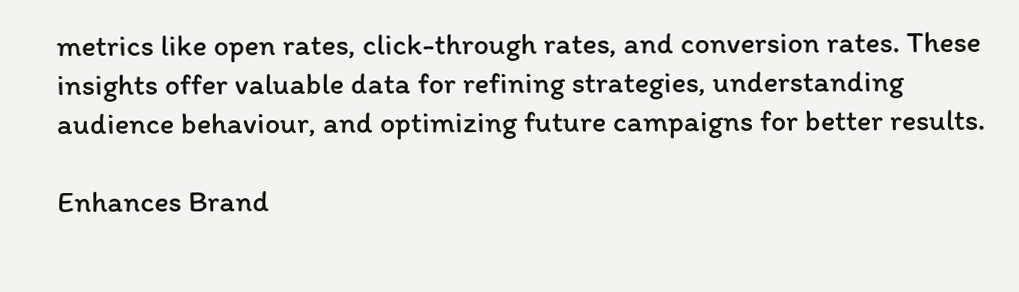metrics like open rates, click-through rates, and conversion rates. These insights offer valuable data for refining strategies, understanding audience behaviour, and optimizing future campaigns for better results.

Enhances Brand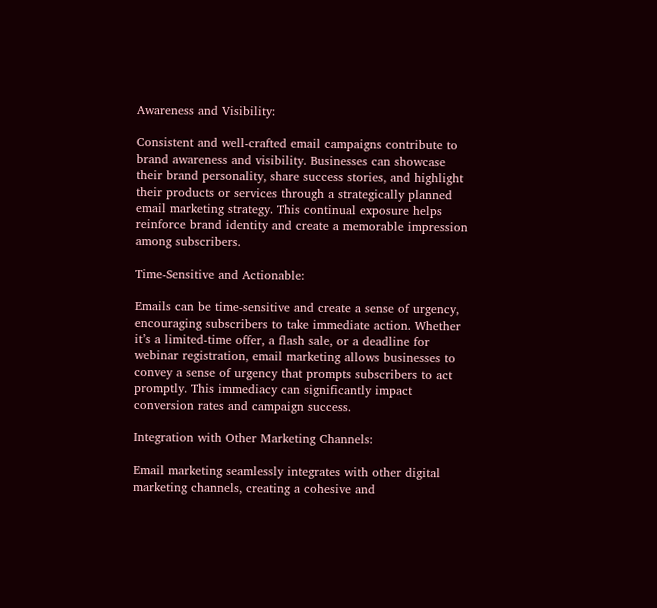Awareness and Visibility:

Consistent and well-crafted email campaigns contribute to brand awareness and visibility. Businesses can showcase their brand personality, share success stories, and highlight their products or services through a strategically planned email marketing strategy. This continual exposure helps reinforce brand identity and create a memorable impression among subscribers.

Time-Sensitive and Actionable:

Emails can be time-sensitive and create a sense of urgency, encouraging subscribers to take immediate action. Whether it’s a limited-time offer, a flash sale, or a deadline for webinar registration, email marketing allows businesses to convey a sense of urgency that prompts subscribers to act promptly. This immediacy can significantly impact conversion rates and campaign success.

Integration with Other Marketing Channels:

Email marketing seamlessly integrates with other digital marketing channels, creating a cohesive and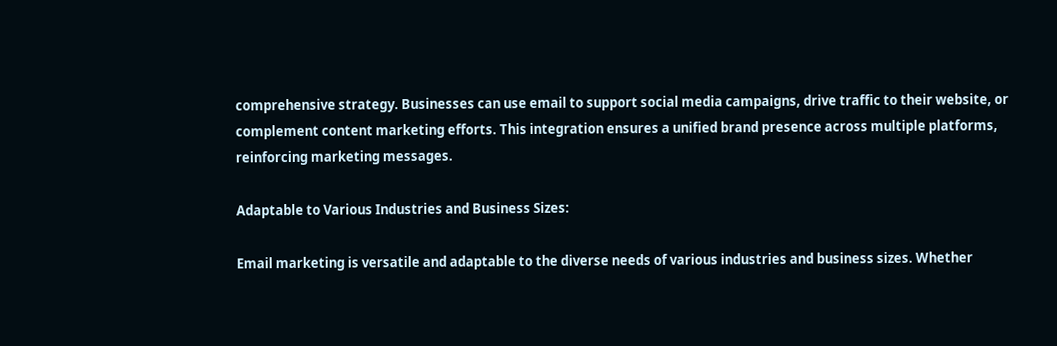comprehensive strategy. Businesses can use email to support social media campaigns, drive traffic to their website, or complement content marketing efforts. This integration ensures a unified brand presence across multiple platforms, reinforcing marketing messages.

Adaptable to Various Industries and Business Sizes:

Email marketing is versatile and adaptable to the diverse needs of various industries and business sizes. Whether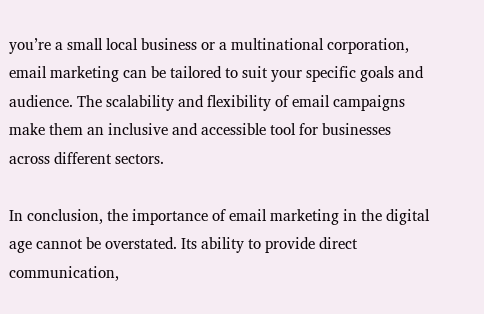you’re a small local business or a multinational corporation, email marketing can be tailored to suit your specific goals and audience. The scalability and flexibility of email campaigns make them an inclusive and accessible tool for businesses across different sectors.

In conclusion, the importance of email marketing in the digital age cannot be overstated. Its ability to provide direct communication,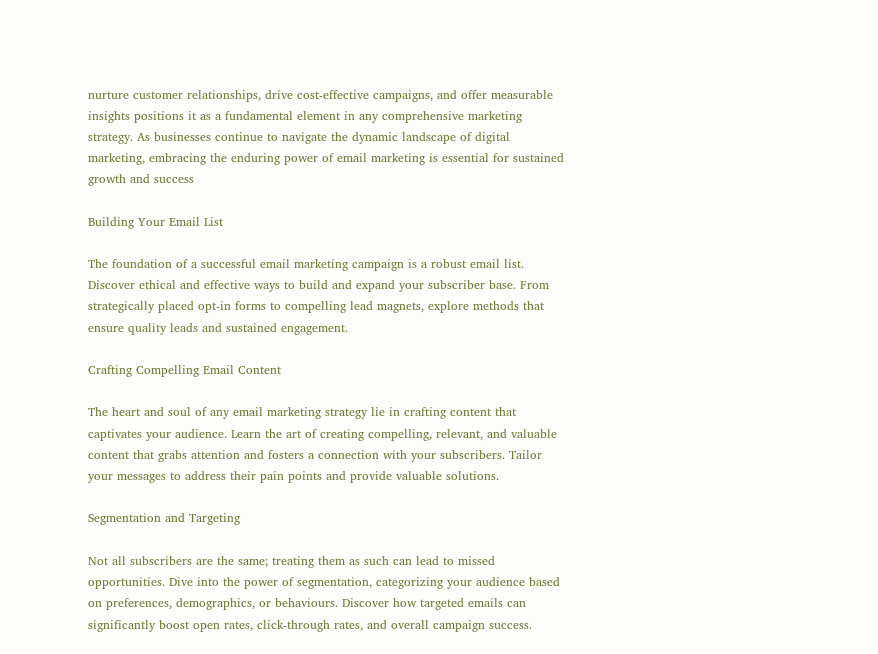nurture customer relationships, drive cost-effective campaigns, and offer measurable insights positions it as a fundamental element in any comprehensive marketing strategy. As businesses continue to navigate the dynamic landscape of digital marketing, embracing the enduring power of email marketing is essential for sustained growth and success

Building Your Email List

The foundation of a successful email marketing campaign is a robust email list. Discover ethical and effective ways to build and expand your subscriber base. From strategically placed opt-in forms to compelling lead magnets, explore methods that ensure quality leads and sustained engagement.

Crafting Compelling Email Content

The heart and soul of any email marketing strategy lie in crafting content that captivates your audience. Learn the art of creating compelling, relevant, and valuable content that grabs attention and fosters a connection with your subscribers. Tailor your messages to address their pain points and provide valuable solutions.

Segmentation and Targeting

Not all subscribers are the same; treating them as such can lead to missed opportunities. Dive into the power of segmentation, categorizing your audience based on preferences, demographics, or behaviours. Discover how targeted emails can significantly boost open rates, click-through rates, and overall campaign success.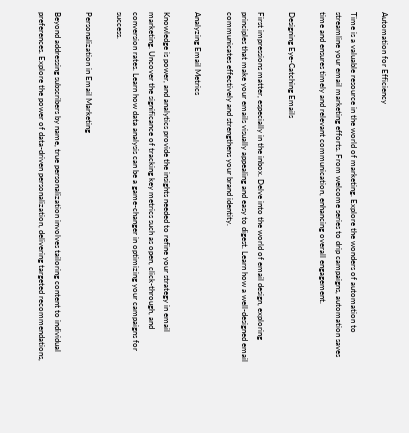Automation for Efficiency

Time is a valuable resource in the world of marketing. Explore the wonders of automation to streamline your email marketing efforts. From welcome series to drip campaigns, automation saves time and ensures timely and relevant communication, enhancing overall engagement.

Designing Eye-Catching Emails

First impressions matter, especially in the inbox. Delve into the world of email design, exploring principles that make your emails visually appealing and easy to digest. Learn how a well-designed email communicates effectively and strengthens your brand identity.

Analyzing Email Metrics

Knowledge is power, and analytics provide the insights needed to refine your strategy in email marketing. Uncover the significance of tracking key metrics such as open, click-through, and conversion rates. Learn how data analysis can be a game-changer in optimizing your campaigns for success.

Personalization in Email Marketing

Beyond addressing subscribers by name, true personalization involves tailoring content to individual preferences. Explore the power of data-driven personalization, delivering targeted recommendations,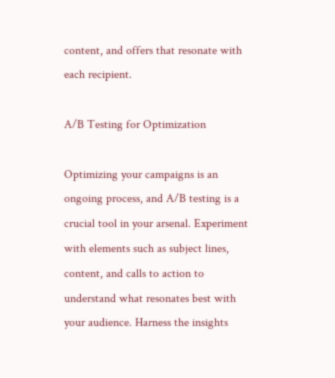content, and offers that resonate with each recipient.

A/B Testing for Optimization

Optimizing your campaigns is an ongoing process, and A/B testing is a crucial tool in your arsenal. Experiment with elements such as subject lines, content, and calls to action to understand what resonates best with your audience. Harness the insights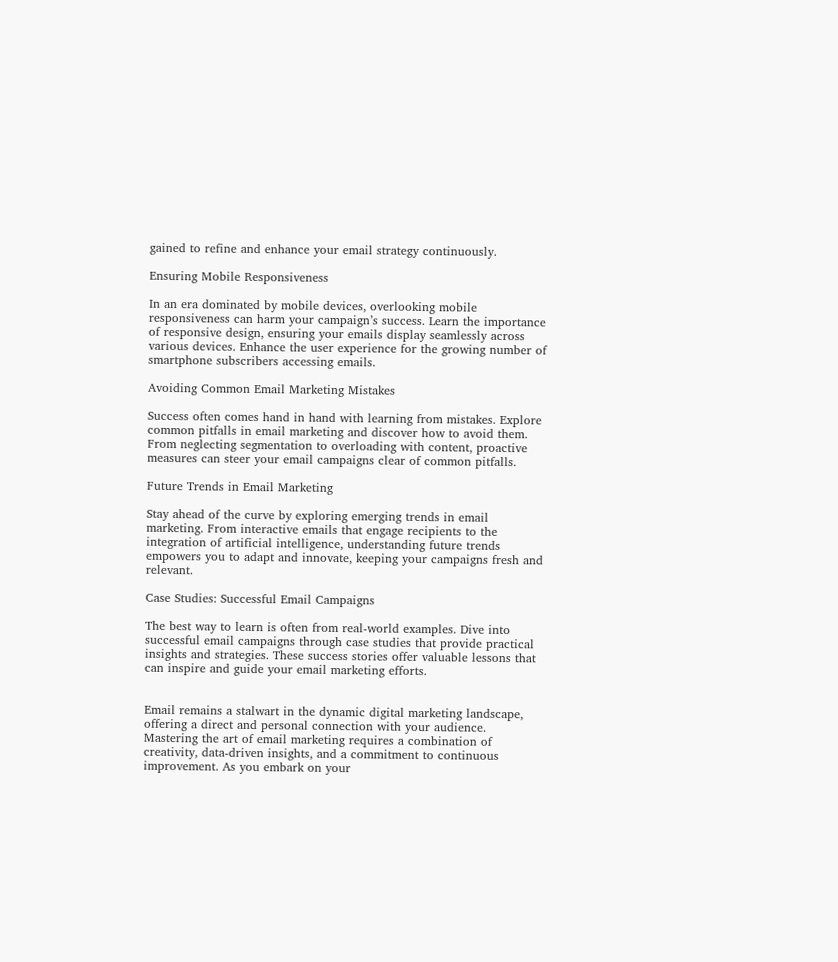gained to refine and enhance your email strategy continuously.

Ensuring Mobile Responsiveness

In an era dominated by mobile devices, overlooking mobile responsiveness can harm your campaign’s success. Learn the importance of responsive design, ensuring your emails display seamlessly across various devices. Enhance the user experience for the growing number of smartphone subscribers accessing emails.

Avoiding Common Email Marketing Mistakes

Success often comes hand in hand with learning from mistakes. Explore common pitfalls in email marketing and discover how to avoid them. From neglecting segmentation to overloading with content, proactive measures can steer your email campaigns clear of common pitfalls.

Future Trends in Email Marketing

Stay ahead of the curve by exploring emerging trends in email marketing. From interactive emails that engage recipients to the integration of artificial intelligence, understanding future trends empowers you to adapt and innovate, keeping your campaigns fresh and relevant.

Case Studies: Successful Email Campaigns

The best way to learn is often from real-world examples. Dive into successful email campaigns through case studies that provide practical insights and strategies. These success stories offer valuable lessons that can inspire and guide your email marketing efforts.


Email remains a stalwart in the dynamic digital marketing landscape, offering a direct and personal connection with your audience. Mastering the art of email marketing requires a combination of creativity, data-driven insights, and a commitment to continuous improvement. As you embark on your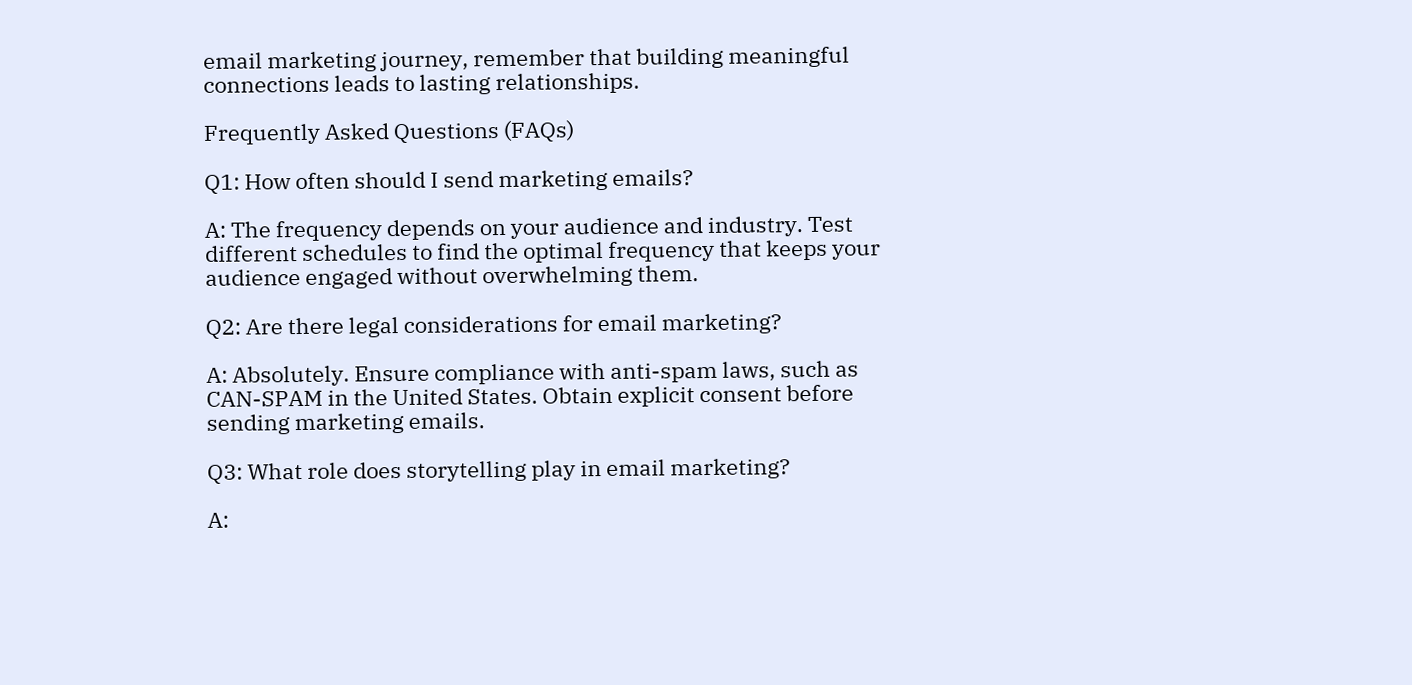email marketing journey, remember that building meaningful connections leads to lasting relationships.

Frequently Asked Questions (FAQs)

Q1: How often should I send marketing emails?

A: The frequency depends on your audience and industry. Test different schedules to find the optimal frequency that keeps your audience engaged without overwhelming them.

Q2: Are there legal considerations for email marketing?

A: Absolutely. Ensure compliance with anti-spam laws, such as CAN-SPAM in the United States. Obtain explicit consent before sending marketing emails.

Q3: What role does storytelling play in email marketing?

A: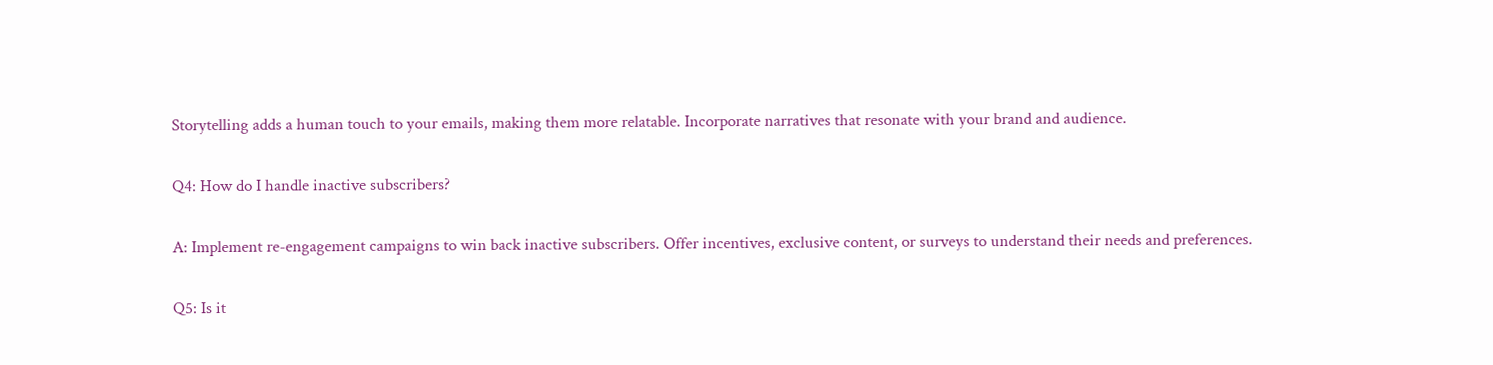Storytelling adds a human touch to your emails, making them more relatable. Incorporate narratives that resonate with your brand and audience.

Q4: How do I handle inactive subscribers?

A: Implement re-engagement campaigns to win back inactive subscribers. Offer incentives, exclusive content, or surveys to understand their needs and preferences.

Q5: Is it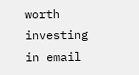worth investing in email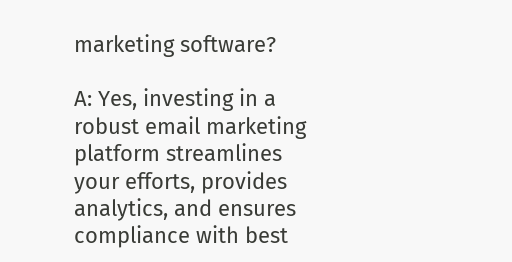marketing software?

A: Yes, investing in a robust email marketing platform streamlines your efforts, provides analytics, and ensures compliance with best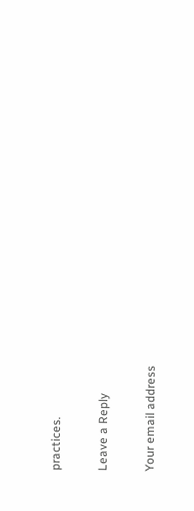practices.

Leave a Reply

Your email address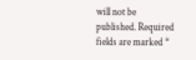will not be published. Required fields are marked *